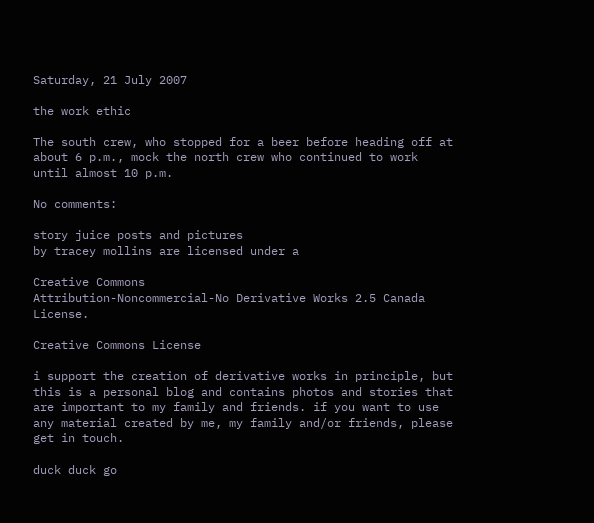Saturday, 21 July 2007

the work ethic

The south crew, who stopped for a beer before heading off at about 6 p.m., mock the north crew who continued to work until almost 10 p.m.

No comments:

story juice posts and pictures
by tracey mollins are licensed under a

Creative Commons
Attribution-Noncommercial-No Derivative Works 2.5 Canada License.

Creative Commons License

i support the creation of derivative works in principle, but this is a personal blog and contains photos and stories that are important to my family and friends. if you want to use any material created by me, my family and/or friends, please get in touch.

duck duck go